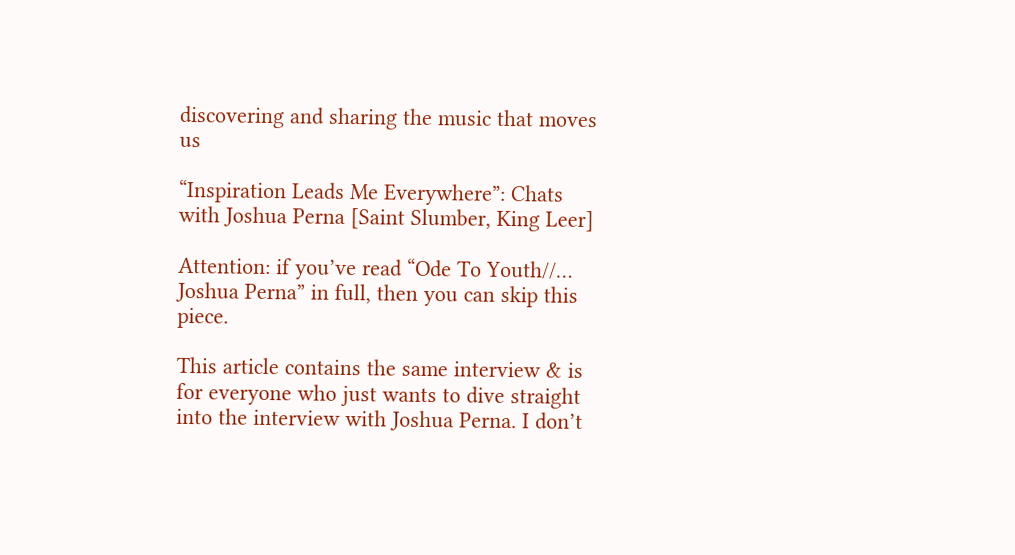discovering and sharing the music that moves us

“Inspiration Leads Me Everywhere”: Chats with Joshua Perna [Saint Slumber, King Leer]

Attention: if you’ve read “Ode To Youth//… Joshua Perna” in full, then you can skip this piece.

This article contains the same interview & is for everyone who just wants to dive straight into the interview with Joshua Perna. I don’t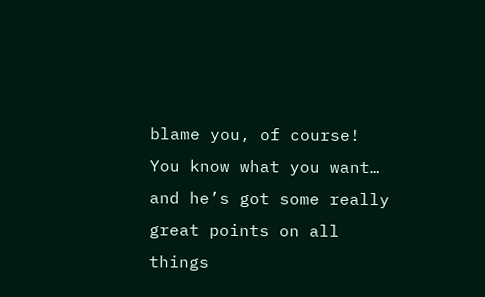blame you, of course! You know what you want… and he’s got some really great points on all things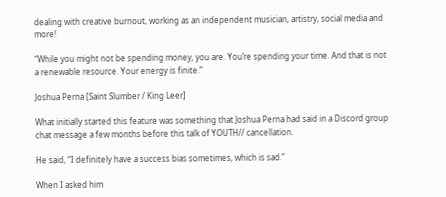dealing with creative burnout, working as an independent musician, artistry, social media and more!

“While you might not be spending money, you are. You’re spending your time. And that is not a renewable resource. Your energy is finite.”

Joshua Perna [Saint Slumber / King Leer]

What initially started this feature was something that Joshua Perna had said in a Discord group chat message a few months before this talk of YOUTH// cancellation.

He said, “I definitely have a success bias sometimes, which is sad.”

When I asked him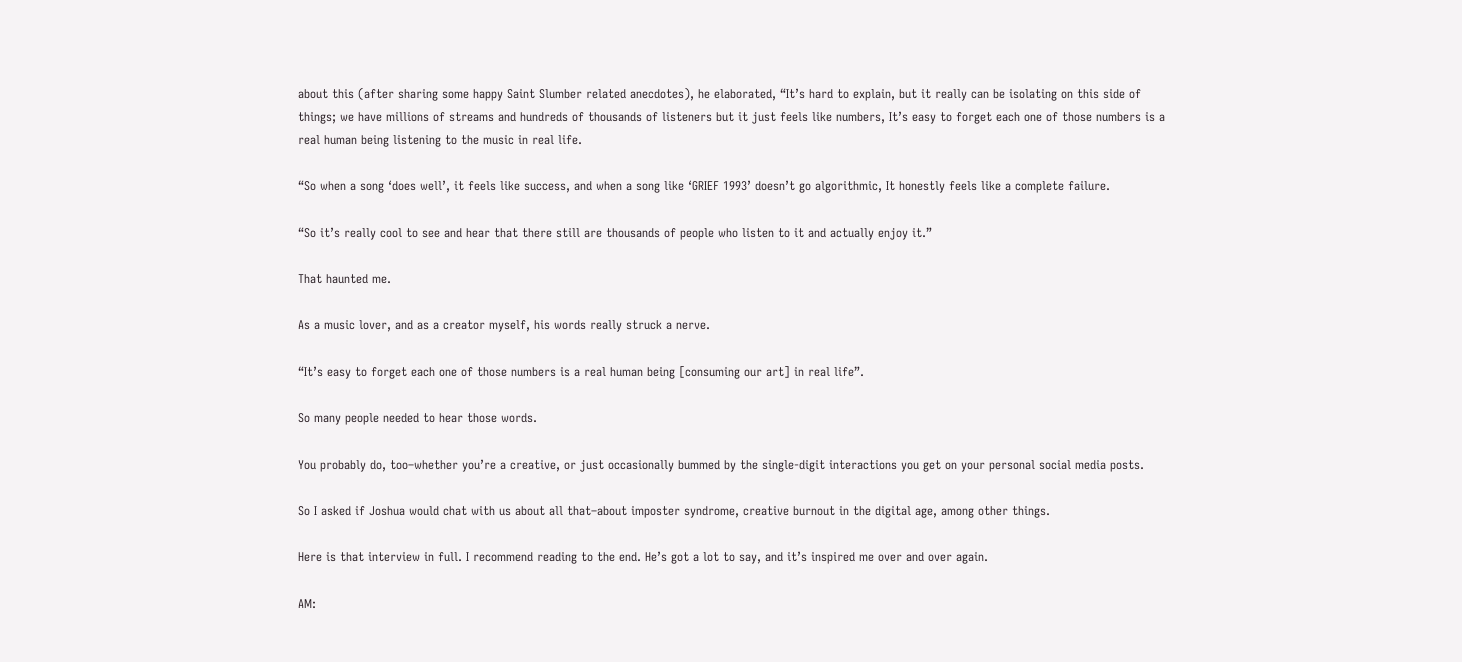about this (after sharing some happy Saint Slumber related anecdotes), he elaborated, “It’s hard to explain, but it really can be isolating on this side of things; we have millions of streams and hundreds of thousands of listeners but it just feels like numbers, It’s easy to forget each one of those numbers is a real human being listening to the music in real life.

“So when a song ‘does well’, it feels like success, and when a song like ‘GRIEF 1993’ doesn’t go algorithmic, It honestly feels like a complete failure.

“So it’s really cool to see and hear that there still are thousands of people who listen to it and actually enjoy it.”

That haunted me.

As a music lover, and as a creator myself, his words really struck a nerve.

“It’s easy to forget each one of those numbers is a real human being [consuming our art] in real life”.

So many people needed to hear those words.

You probably do, too–whether you’re a creative, or just occasionally bummed by the single-digit interactions you get on your personal social media posts.

So I asked if Joshua would chat with us about all that–about imposter syndrome, creative burnout in the digital age, among other things.

Here is that interview in full. I recommend reading to the end. He’s got a lot to say, and it’s inspired me over and over again.

AM: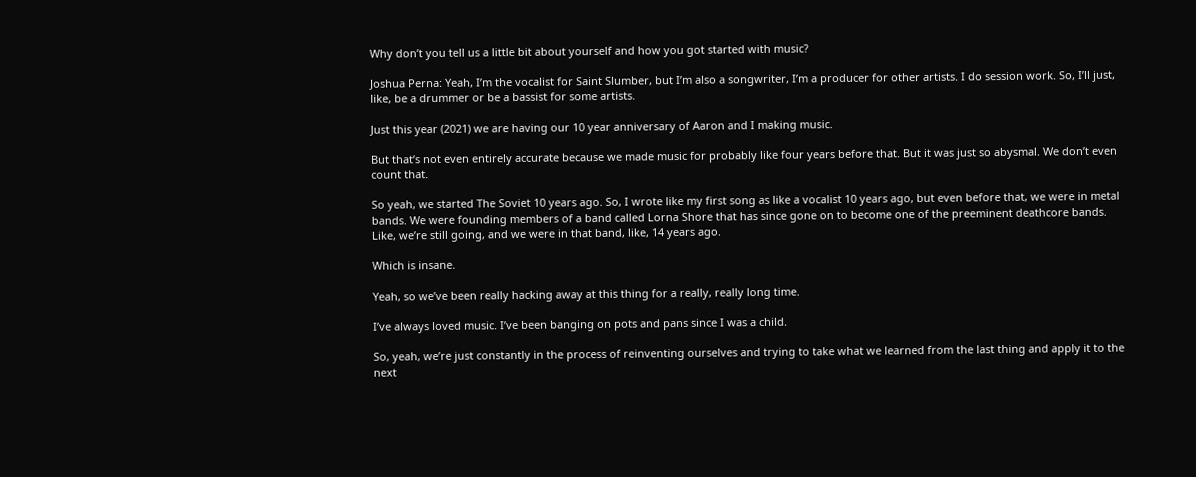Why don’t you tell us a little bit about yourself and how you got started with music?

Joshua Perna: Yeah, I’m the vocalist for Saint Slumber, but I’m also a songwriter, I’m a producer for other artists. I do session work. So, I’ll just, like, be a drummer or be a bassist for some artists.

Just this year (2021) we are having our 10 year anniversary of Aaron and I making music.

But that’s not even entirely accurate because we made music for probably like four years before that. But it was just so abysmal. We don’t even count that.

So yeah, we started The Soviet 10 years ago. So, I wrote like my first song as like a vocalist 10 years ago, but even before that, we were in metal bands. We were founding members of a band called Lorna Shore that has since gone on to become one of the preeminent deathcore bands. Like, we’re still going, and we were in that band, like, 14 years ago.

Which is insane.

Yeah, so we’ve been really hacking away at this thing for a really, really long time.

I’ve always loved music. I’ve been banging on pots and pans since I was a child.

So, yeah, we’re just constantly in the process of reinventing ourselves and trying to take what we learned from the last thing and apply it to the next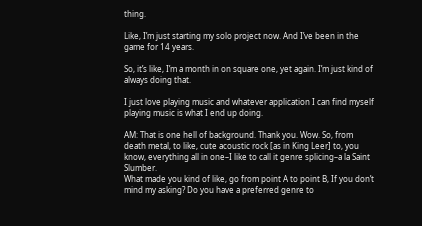thing.

Like, I’m just starting my solo project now. And I’ve been in the game for 14 years.

So, it’s like, I’m a month in on square one, yet again. I’m just kind of always doing that.

I just love playing music and whatever application I can find myself playing music is what I end up doing.

AM: That is one hell of background. Thank you. Wow. So, from death metal, to like, cute acoustic rock [as in King Leer] to, you know, everything all in one–I like to call it genre splicing–a la Saint Slumber.
What made you kind of like, go from point A to point B, If you don’t mind my asking? Do you have a preferred genre to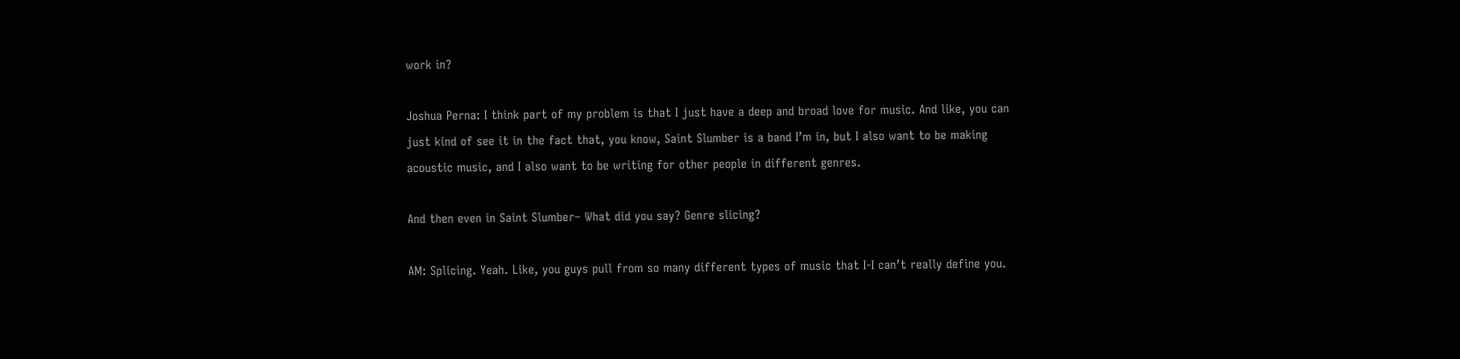work in?

Joshua Perna: I think part of my problem is that I just have a deep and broad love for music. And like, you can just kind of see it in the fact that, you know, Saint Slumber is a band I’m in, but I also want to be making acoustic music, and I also want to be writing for other people in different genres.

And then even in Saint Slumber– What did you say? Genre slicing?

AM: Splicing. Yeah. Like, you guys pull from so many different types of music that I-I can’t really define you.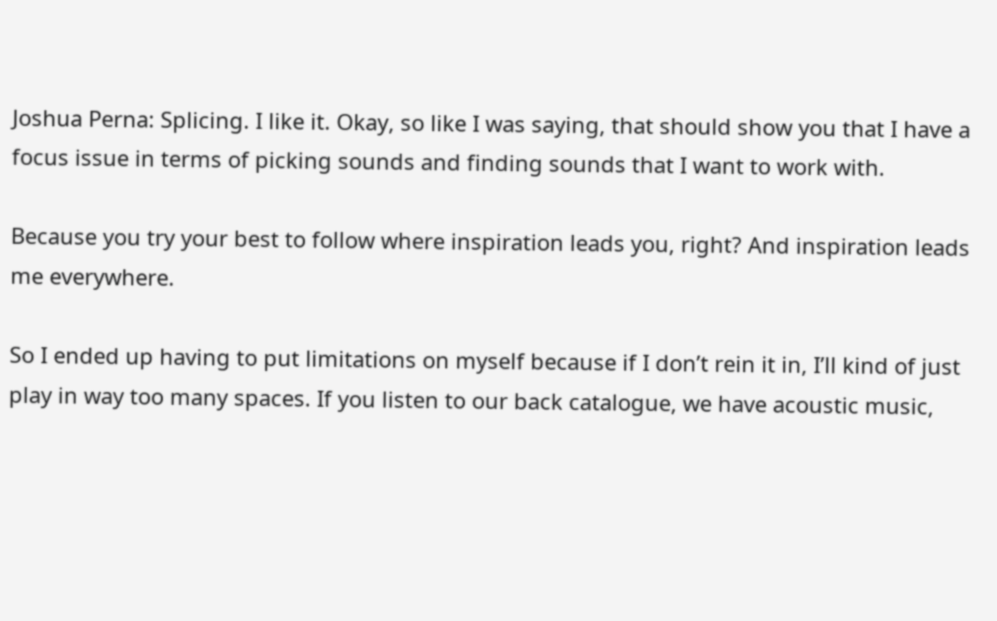Joshua Perna: Splicing. I like it. Okay, so like I was saying, that should show you that I have a focus issue in terms of picking sounds and finding sounds that I want to work with.

Because you try your best to follow where inspiration leads you, right? And inspiration leads me everywhere.

So I ended up having to put limitations on myself because if I don’t rein it in, I’ll kind of just play in way too many spaces. If you listen to our back catalogue, we have acoustic music,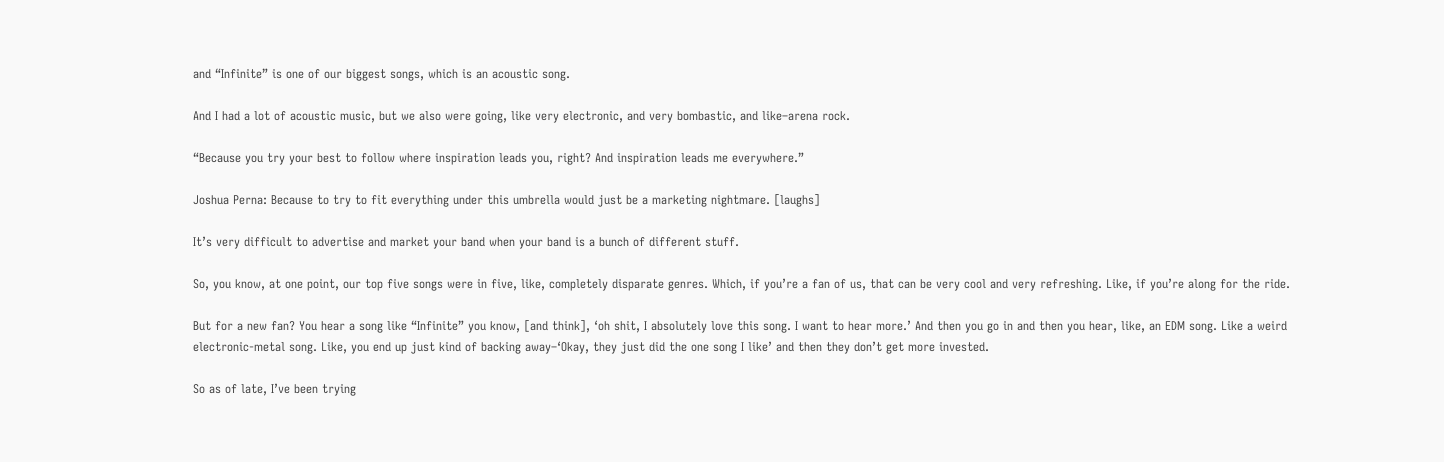and “Infinite” is one of our biggest songs, which is an acoustic song.

And I had a lot of acoustic music, but we also were going, like very electronic, and very bombastic, and like–arena rock.

“Because you try your best to follow where inspiration leads you, right? And inspiration leads me everywhere.”

Joshua Perna: Because to try to fit everything under this umbrella would just be a marketing nightmare. [laughs]

It’s very difficult to advertise and market your band when your band is a bunch of different stuff.

So, you know, at one point, our top five songs were in five, like, completely disparate genres. Which, if you’re a fan of us, that can be very cool and very refreshing. Like, if you’re along for the ride.

But for a new fan? You hear a song like “Infinite” you know, [and think], ‘oh shit, I absolutely love this song. I want to hear more.’ And then you go in and then you hear, like, an EDM song. Like a weird electronic-metal song. Like, you end up just kind of backing away–‘Okay, they just did the one song I like’ and then they don’t get more invested.

So as of late, I’ve been trying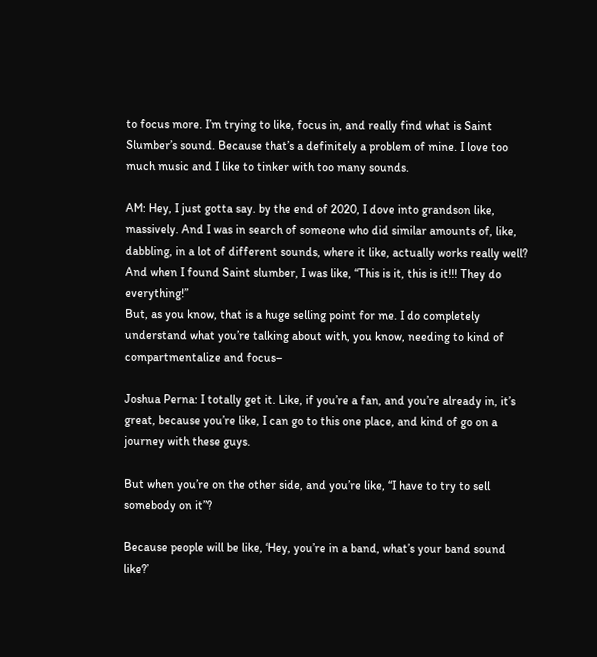to focus more. I’m trying to like, focus in, and really find what is Saint Slumber’s sound. Because that’s a definitely a problem of mine. I love too much music and I like to tinker with too many sounds.

AM: Hey, I just gotta say. by the end of 2020, I dove into grandson like, massively. And I was in search of someone who did similar amounts of, like, dabbling, in a lot of different sounds, where it like, actually works really well? And when I found Saint slumber, I was like, “This is it, this is it!!! They do everything!”
But, as you know, that is a huge selling point for me. I do completely understand what you’re talking about with, you know, needing to kind of compartmentalize and focus–

Joshua Perna: I totally get it. Like, if you’re a fan, and you’re already in, it’s great, because you’re like, I can go to this one place, and kind of go on a journey with these guys.

But when you’re on the other side, and you’re like, “I have to try to sell somebody on it”?

Because people will be like, ‘Hey, you’re in a band, what’s your band sound like?’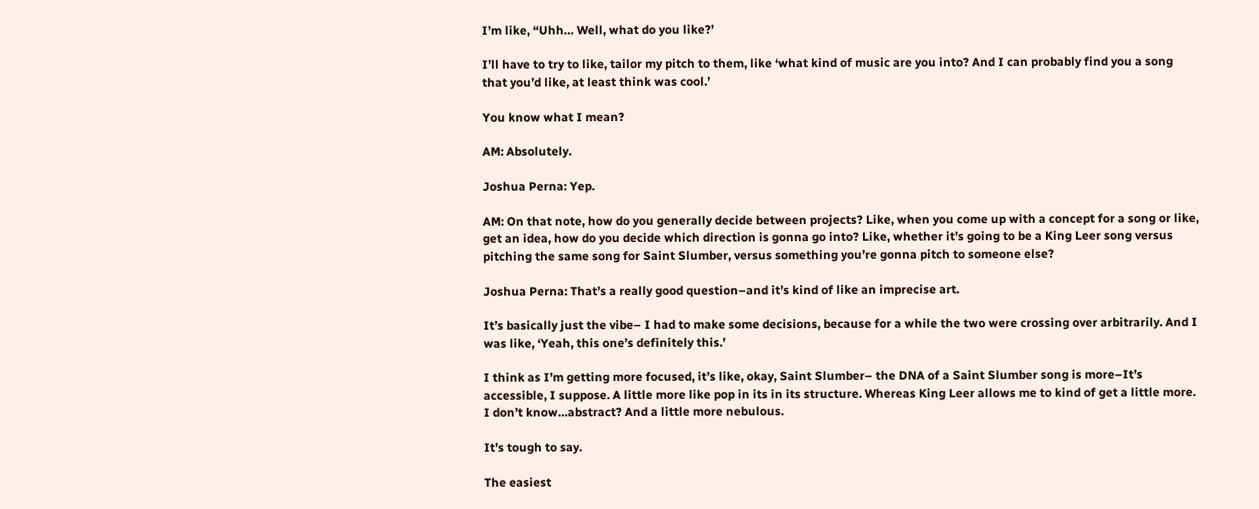I’m like, “Uhh… Well, what do you like?’

I’ll have to try to like, tailor my pitch to them, like ‘what kind of music are you into? And I can probably find you a song that you’d like, at least think was cool.’

You know what I mean?

AM: Absolutely.

Joshua Perna: Yep.

AM: On that note, how do you generally decide between projects? Like, when you come up with a concept for a song or like, get an idea, how do you decide which direction is gonna go into? Like, whether it’s going to be a King Leer song versus pitching the same song for Saint Slumber, versus something you’re gonna pitch to someone else?

Joshua Perna: That’s a really good question–and it’s kind of like an imprecise art.

It’s basically just the vibe– I had to make some decisions, because for a while the two were crossing over arbitrarily. And I was like, ‘Yeah, this one’s definitely this.’

I think as I’m getting more focused, it’s like, okay, Saint Slumber– the DNA of a Saint Slumber song is more–It’s accessible, I suppose. A little more like pop in its in its structure. Whereas King Leer allows me to kind of get a little more. I don’t know…abstract? And a little more nebulous.

It’s tough to say.

The easiest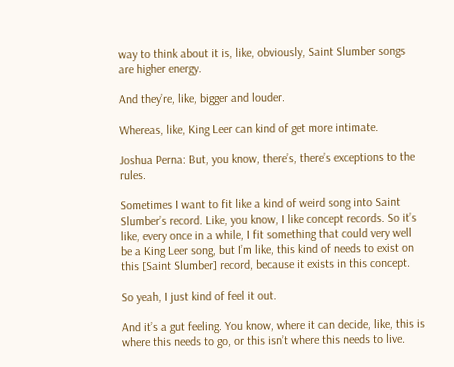way to think about it is, like, obviously, Saint Slumber songs are higher energy.

And they’re, like, bigger and louder.

Whereas, like, King Leer can kind of get more intimate.

Joshua Perna: But, you know, there’s, there’s exceptions to the rules.

Sometimes I want to fit like a kind of weird song into Saint Slumber’s record. Like, you know, I like concept records. So it’s like, every once in a while, I fit something that could very well be a King Leer song, but I’m like, this kind of needs to exist on this [Saint Slumber] record, because it exists in this concept.

So yeah, I just kind of feel it out.

And it’s a gut feeling. You know, where it can decide, like, this is where this needs to go, or this isn’t where this needs to live.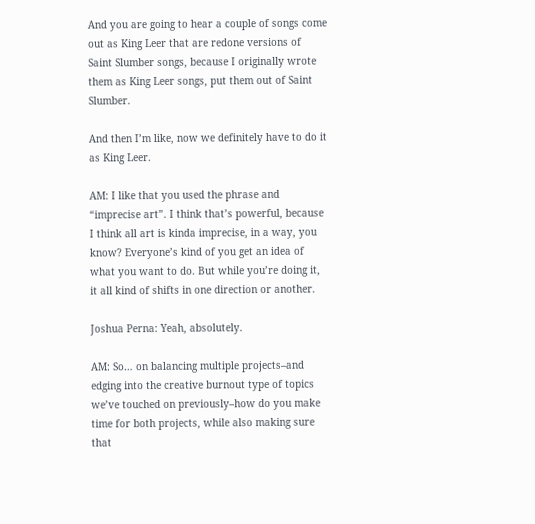And you are going to hear a couple of songs come out as King Leer that are redone versions of Saint Slumber songs, because I originally wrote them as King Leer songs, put them out of Saint Slumber.

And then I’m like, now we definitely have to do it as King Leer.

AM: I like that you used the phrase and “imprecise art”. I think that’s powerful, because I think all art is kinda imprecise, in a way, you know? Everyone’s kind of you get an idea of what you want to do. But while you’re doing it, it all kind of shifts in one direction or another.

Joshua Perna: Yeah, absolutely.

AM: So… on balancing multiple projects–and edging into the creative burnout type of topics we’ve touched on previously–how do you make time for both projects, while also making sure that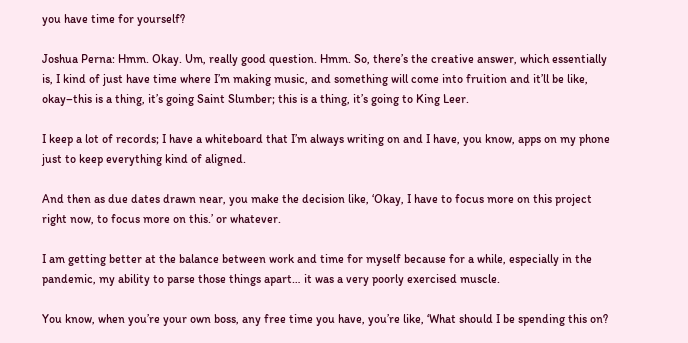you have time for yourself?

Joshua Perna: Hmm. Okay. Um, really good question. Hmm. So, there’s the creative answer, which essentially is, I kind of just have time where I’m making music, and something will come into fruition and it’ll be like, okay–this is a thing, it’s going Saint Slumber; this is a thing, it’s going to King Leer.

I keep a lot of records; I have a whiteboard that I’m always writing on and I have, you know, apps on my phone just to keep everything kind of aligned.

And then as due dates drawn near, you make the decision like, ‘Okay, I have to focus more on this project right now, to focus more on this.’ or whatever.

I am getting better at the balance between work and time for myself because for a while, especially in the pandemic, my ability to parse those things apart… it was a very poorly exercised muscle.

You know, when you’re your own boss, any free time you have, you’re like, ‘What should I be spending this on?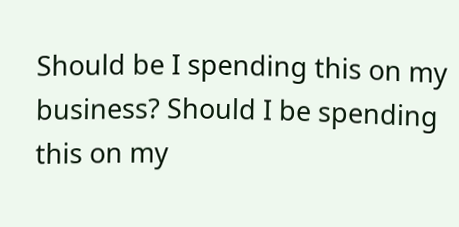Should be I spending this on my business? Should I be spending this on my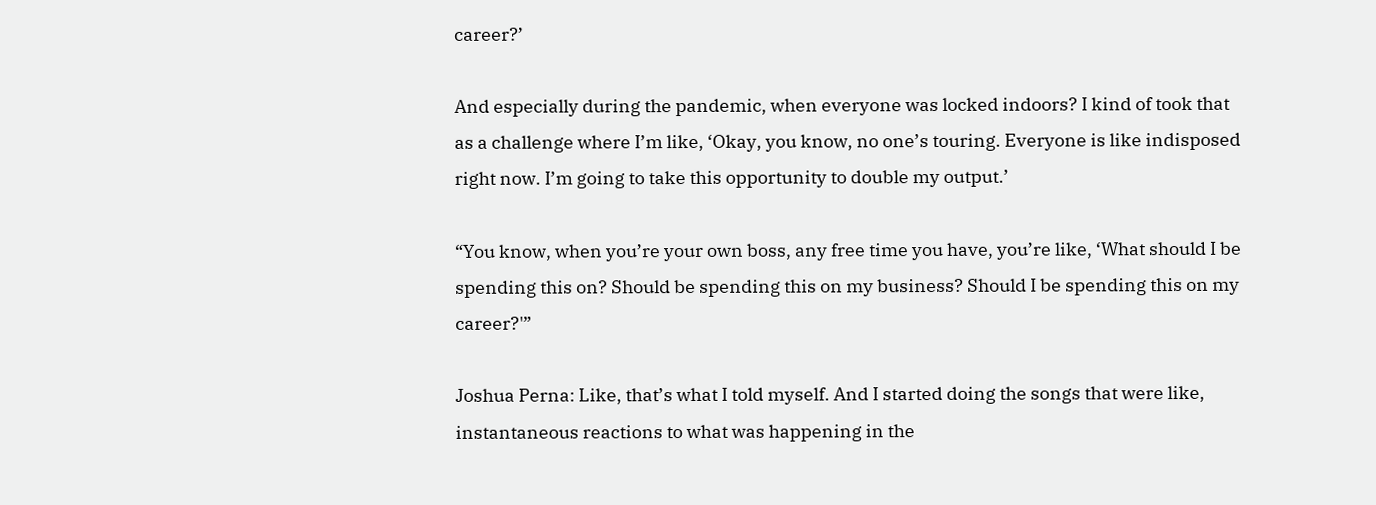career?’

And especially during the pandemic, when everyone was locked indoors? I kind of took that as a challenge where I’m like, ‘Okay, you know, no one’s touring. Everyone is like indisposed right now. I’m going to take this opportunity to double my output.’

“You know, when you’re your own boss, any free time you have, you’re like, ‘What should I be spending this on? Should be spending this on my business? Should I be spending this on my career?'”

Joshua Perna: Like, that’s what I told myself. And I started doing the songs that were like, instantaneous reactions to what was happening in the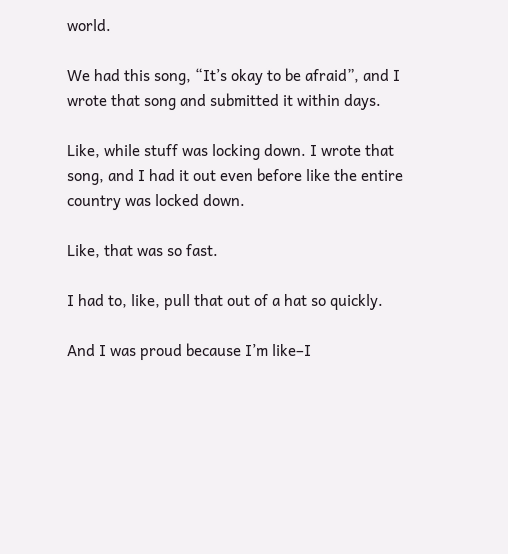world.

We had this song, “It’s okay to be afraid”, and I wrote that song and submitted it within days.

Like, while stuff was locking down. I wrote that song, and I had it out even before like the entire country was locked down.

Like, that was so fast.

I had to, like, pull that out of a hat so quickly.

And I was proud because I’m like–I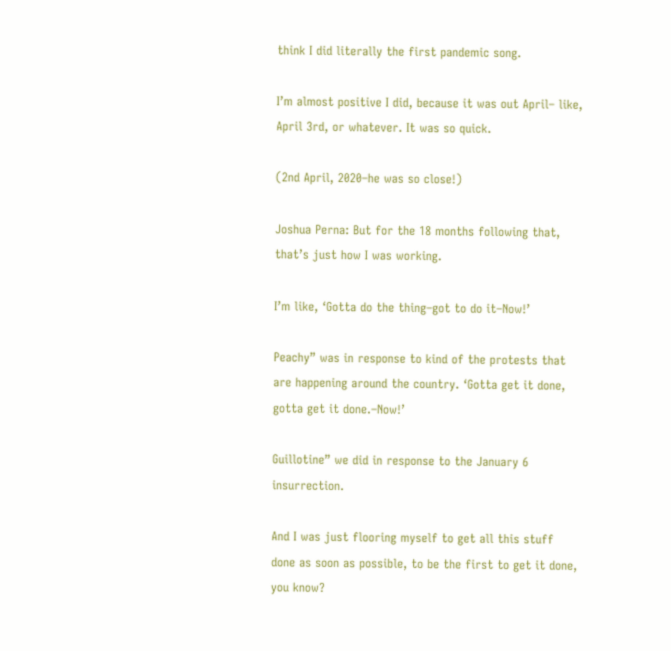think I did literally the first pandemic song.

I’m almost positive I did, because it was out April– like, April 3rd, or whatever. It was so quick.

(2nd April, 2020–he was so close!)

Joshua Perna: But for the 18 months following that, that’s just how I was working.

I’m like, ‘Gotta do the thing–got to do it–Now!’

Peachy” was in response to kind of the protests that are happening around the country. ‘Gotta get it done, gotta get it done.–Now!’

Guillotine” we did in response to the January 6 insurrection.

And I was just flooring myself to get all this stuff done as soon as possible, to be the first to get it done, you know?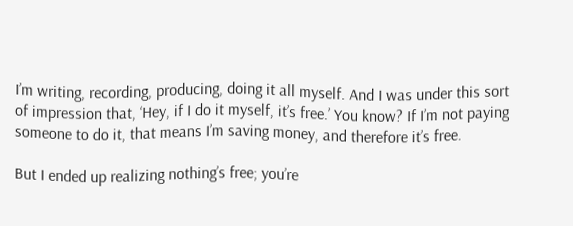I’m writing, recording, producing, doing it all myself. And I was under this sort of impression that, ‘Hey, if I do it myself, it’s free.’ You know? If I’m not paying someone to do it, that means I’m saving money, and therefore it’s free.

But I ended up realizing nothing’s free; you’re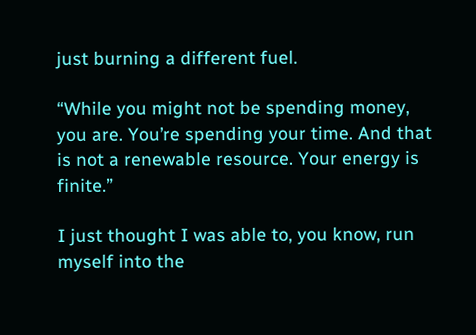just burning a different fuel.

“While you might not be spending money, you are. You’re spending your time. And that is not a renewable resource. Your energy is finite.”

I just thought I was able to, you know, run myself into the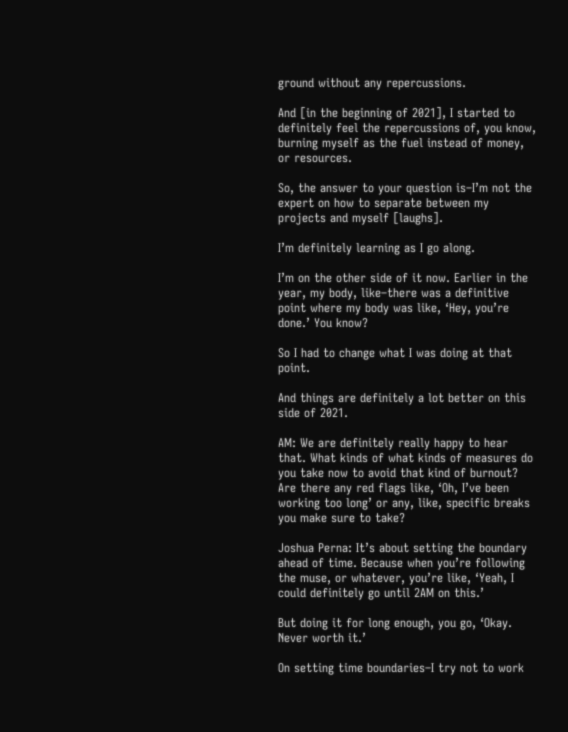ground without any repercussions.

And [in the beginning of 2021], I started to definitely feel the repercussions of, you know, burning myself as the fuel instead of money, or resources.

So, the answer to your question is–I’m not the expert on how to separate between my projects and myself [laughs].

I’m definitely learning as I go along.

I’m on the other side of it now. Earlier in the year, my body, like–there was a definitive point where my body was like, ‘Hey, you’re done.’ You know?

So I had to change what I was doing at that point.

And things are definitely a lot better on this side of 2021.

AM: We are definitely really happy to hear that. What kinds of what kinds of measures do you take now to avoid that kind of burnout? Are there any red flags like, ‘Oh, I’ve been working too long’ or any, like, specific breaks you make sure to take?

Joshua Perna: It’s about setting the boundary ahead of time. Because when you’re following the muse, or whatever, you’re like, ‘Yeah, I could definitely go until 2AM on this.’

But doing it for long enough, you go, ‘Okay. Never worth it.’

On setting time boundaries–I try not to work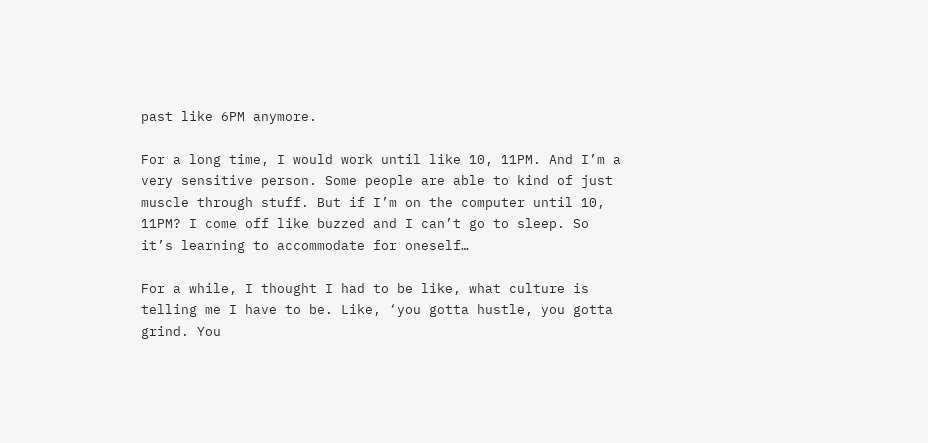past like 6PM anymore.

For a long time, I would work until like 10, 11PM. And I’m a very sensitive person. Some people are able to kind of just muscle through stuff. But if I’m on the computer until 10, 11PM? I come off like buzzed and I can’t go to sleep. So it’s learning to accommodate for oneself…

For a while, I thought I had to be like, what culture is telling me I have to be. Like, ‘you gotta hustle, you gotta grind. You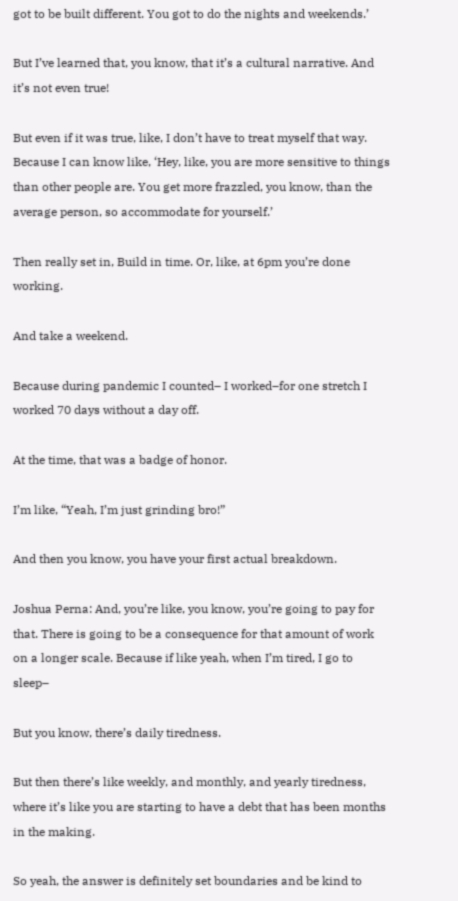got to be built different. You got to do the nights and weekends.’

But I’ve learned that, you know, that it’s a cultural narrative. And it’s not even true!

But even if it was true, like, I don’t have to treat myself that way. Because I can know like, ‘Hey, like, you are more sensitive to things than other people are. You get more frazzled, you know, than the average person, so accommodate for yourself.’

Then really set in, Build in time. Or, like, at 6pm you’re done working.

And take a weekend.

Because during pandemic I counted– I worked–for one stretch I worked 70 days without a day off.

At the time, that was a badge of honor.

I’m like, “Yeah, I’m just grinding bro!”

And then you know, you have your first actual breakdown.

Joshua Perna: And, you’re like, you know, you’re going to pay for that. There is going to be a consequence for that amount of work on a longer scale. Because if like yeah, when I’m tired, I go to sleep–

But you know, there’s daily tiredness.

But then there’s like weekly, and monthly, and yearly tiredness, where it’s like you are starting to have a debt that has been months in the making.

So yeah, the answer is definitely set boundaries and be kind to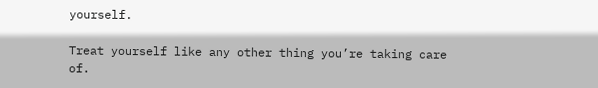yourself.

Treat yourself like any other thing you’re taking care of.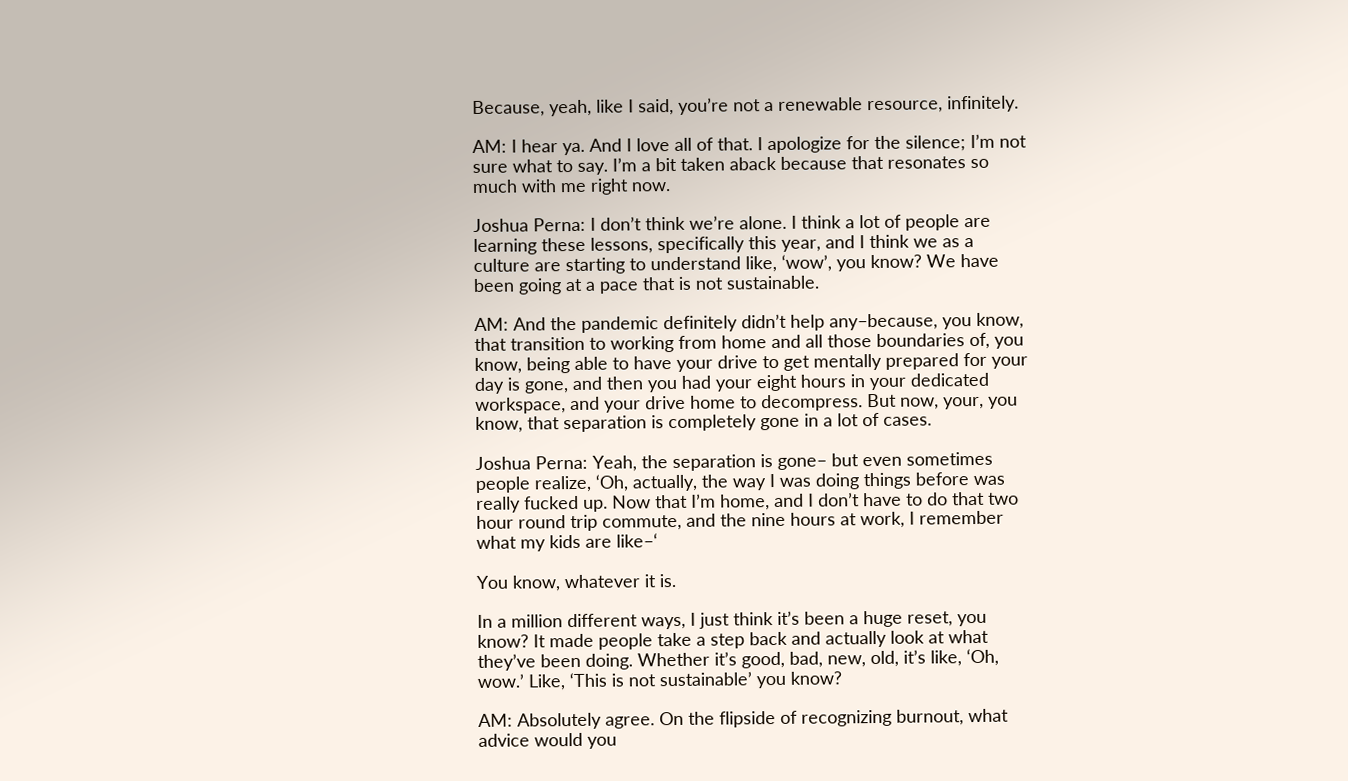Because, yeah, like I said, you’re not a renewable resource, infinitely.

AM: I hear ya. And I love all of that. I apologize for the silence; I’m not sure what to say. I’m a bit taken aback because that resonates so much with me right now.

Joshua Perna: I don’t think we’re alone. I think a lot of people are learning these lessons, specifically this year, and I think we as a culture are starting to understand like, ‘wow’, you know? We have been going at a pace that is not sustainable.

AM: And the pandemic definitely didn’t help any–because, you know, that transition to working from home and all those boundaries of, you know, being able to have your drive to get mentally prepared for your day is gone, and then you had your eight hours in your dedicated workspace, and your drive home to decompress. But now, your, you know, that separation is completely gone in a lot of cases.

Joshua Perna: Yeah, the separation is gone– but even sometimes people realize, ‘Oh, actually, the way I was doing things before was really fucked up. Now that I’m home, and I don’t have to do that two hour round trip commute, and the nine hours at work, I remember what my kids are like–‘

You know, whatever it is.

In a million different ways, I just think it’s been a huge reset, you know? It made people take a step back and actually look at what they’ve been doing. Whether it’s good, bad, new, old, it’s like, ‘Oh, wow.’ Like, ‘This is not sustainable’ you know?

AM: Absolutely agree. On the flipside of recognizing burnout, what advice would you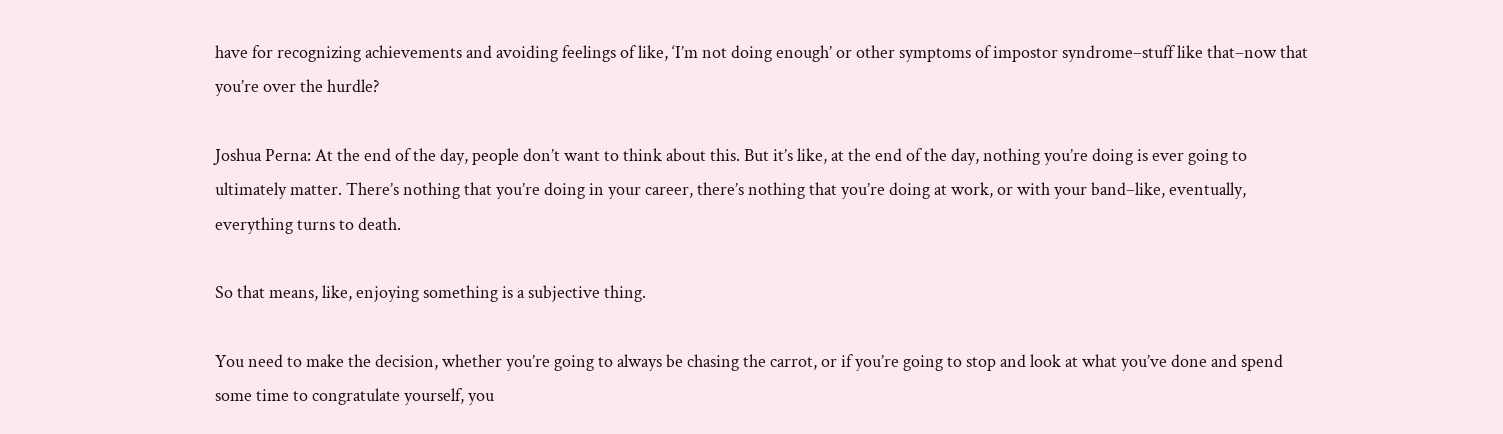have for recognizing achievements and avoiding feelings of like, ‘I’m not doing enough’ or other symptoms of impostor syndrome–stuff like that–now that you’re over the hurdle?

Joshua Perna: At the end of the day, people don’t want to think about this. But it’s like, at the end of the day, nothing you’re doing is ever going to ultimately matter. There’s nothing that you’re doing in your career, there’s nothing that you’re doing at work, or with your band–like, eventually, everything turns to death.

So that means, like, enjoying something is a subjective thing.

You need to make the decision, whether you’re going to always be chasing the carrot, or if you’re going to stop and look at what you’ve done and spend some time to congratulate yourself, you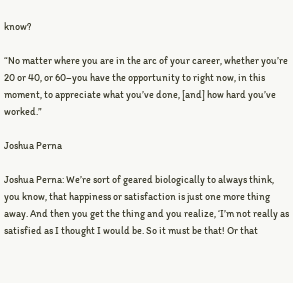know?

“No matter where you are in the arc of your career, whether you’re 20 or 40, or 60–you have the opportunity to right now, in this moment, to appreciate what you’ve done, [and] how hard you’ve worked.”

Joshua Perna

Joshua Perna: We’re sort of geared biologically to always think, you know, that happiness or satisfaction is just one more thing away. And then you get the thing and you realize, ‘I’m not really as satisfied as I thought I would be. So it must be that! Or that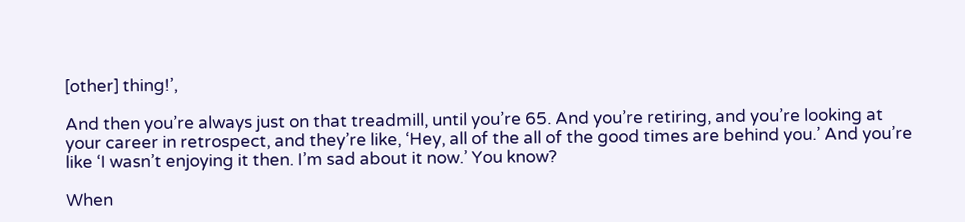[other] thing!’,

And then you’re always just on that treadmill, until you’re 65. And you’re retiring, and you’re looking at your career in retrospect, and they’re like, ‘Hey, all of the all of the good times are behind you.’ And you’re like ‘I wasn’t enjoying it then. I’m sad about it now.’ You know?

When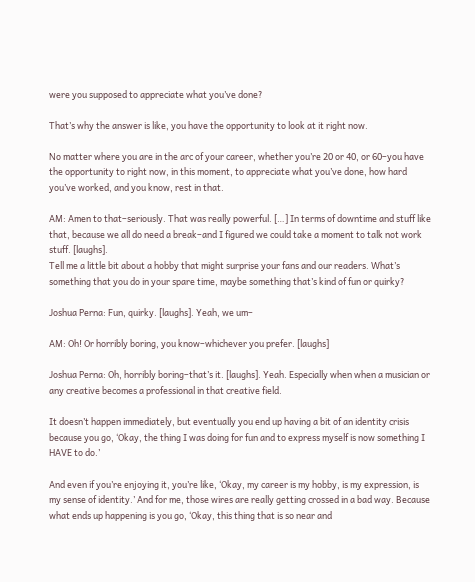were you supposed to appreciate what you’ve done?

That’s why the answer is like, you have the opportunity to look at it right now.

No matter where you are in the arc of your career, whether you’re 20 or 40, or 60–you have the opportunity to right now, in this moment, to appreciate what you’ve done, how hard you’ve worked, and you know, rest in that.

AM: Amen to that–seriously. That was really powerful. […] In terms of downtime and stuff like that, because we all do need a break–and I figured we could take a moment to talk not work stuff. [laughs].
Tell me a little bit about a hobby that might surprise your fans and our readers. What’s something that you do in your spare time, maybe something that’s kind of fun or quirky?

Joshua Perna: Fun, quirky. [laughs]. Yeah, we um–

AM: Oh! Or horribly boring, you know–whichever you prefer. [laughs]

Joshua Perna: Oh, horribly boring–that’s it. [laughs]. Yeah. Especially when when a musician or any creative becomes a professional in that creative field.

It doesn’t happen immediately, but eventually you end up having a bit of an identity crisis because you go, ‘Okay, the thing I was doing for fun and to express myself is now something I HAVE to do.’

And even if you’re enjoying it, you’re like, ‘Okay, my career is my hobby, is my expression, is my sense of identity.’ And for me, those wires are really getting crossed in a bad way. Because what ends up happening is you go, ‘Okay, this thing that is so near and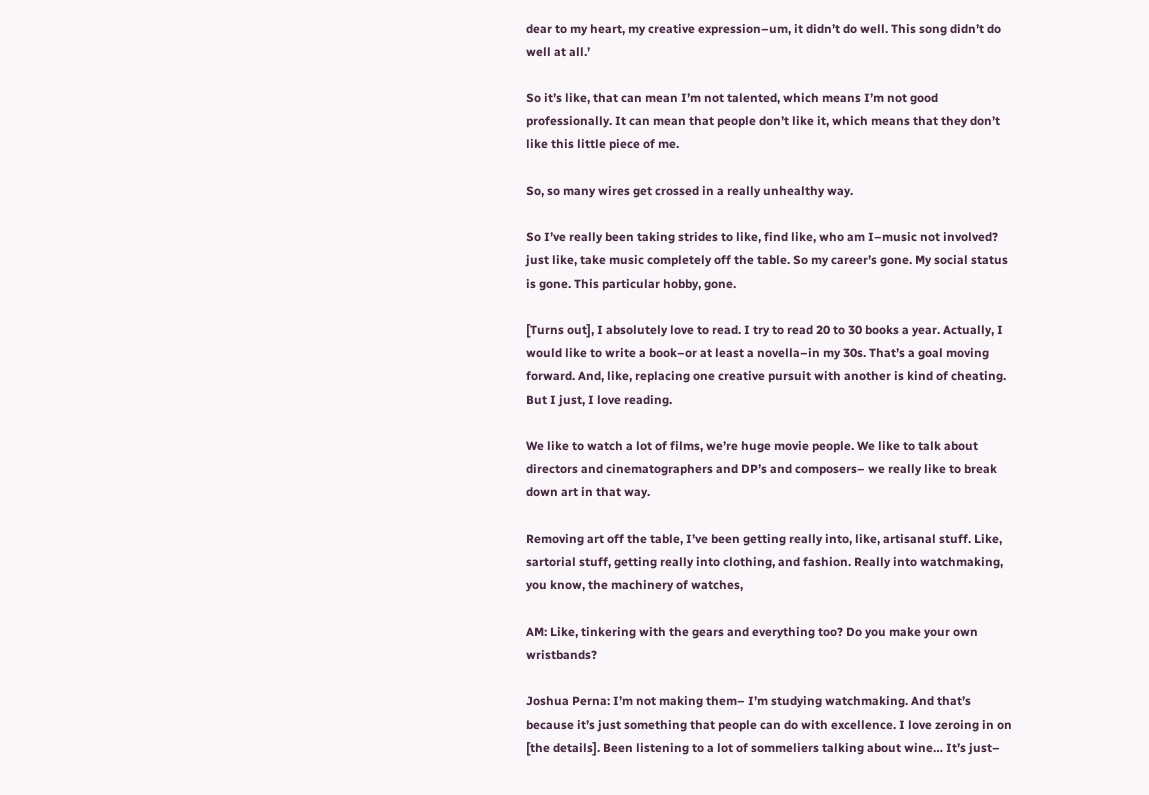dear to my heart, my creative expression–um, it didn’t do well. This song didn’t do well at all.’

So it’s like, that can mean I’m not talented, which means I’m not good professionally. It can mean that people don’t like it, which means that they don’t like this little piece of me.

So, so many wires get crossed in a really unhealthy way.

So I’ve really been taking strides to like, find like, who am I–music not involved? just like, take music completely off the table. So my career’s gone. My social status is gone. This particular hobby, gone.

[Turns out], I absolutely love to read. I try to read 20 to 30 books a year. Actually, I would like to write a book–or at least a novella–in my 30s. That’s a goal moving forward. And, like, replacing one creative pursuit with another is kind of cheating. But I just, I love reading.

We like to watch a lot of films, we’re huge movie people. We like to talk about directors and cinematographers and DP’s and composers– we really like to break down art in that way.

Removing art off the table, I’ve been getting really into, like, artisanal stuff. Like, sartorial stuff, getting really into clothing, and fashion. Really into watchmaking, you know, the machinery of watches,

AM: Like, tinkering with the gears and everything too? Do you make your own wristbands?

Joshua Perna: I’m not making them– I’m studying watchmaking. And that’s because it’s just something that people can do with excellence. I love zeroing in on [the details]. Been listening to a lot of sommeliers talking about wine… It’s just–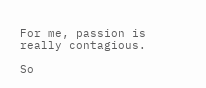For me, passion is really contagious.

So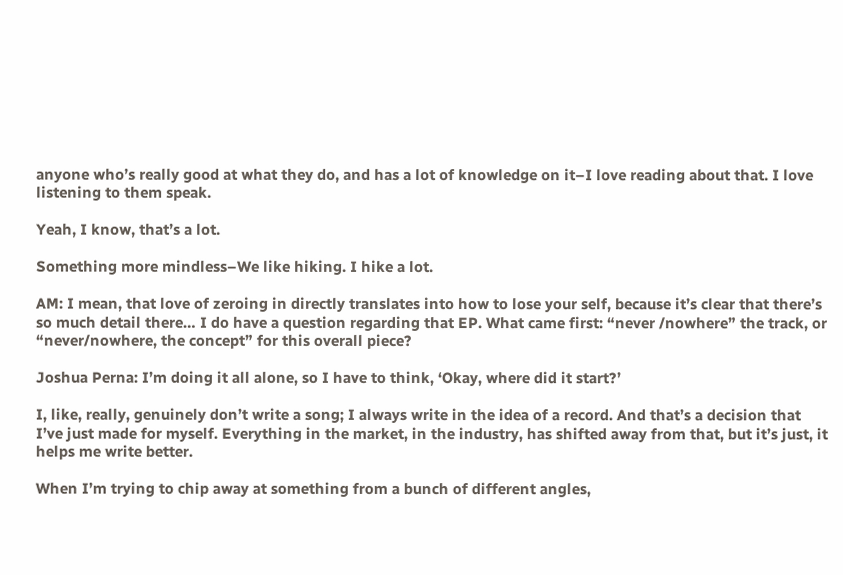anyone who’s really good at what they do, and has a lot of knowledge on it–I love reading about that. I love listening to them speak.

Yeah, I know, that’s a lot.

Something more mindless–We like hiking. I hike a lot.

AM: I mean, that love of zeroing in directly translates into how to lose your self, because it’s clear that there’s so much detail there… I do have a question regarding that EP. What came first: “never /nowhere” the track, or “never/nowhere, the concept” for this overall piece?

Joshua Perna: I’m doing it all alone, so I have to think, ‘Okay, where did it start?’

I, like, really, genuinely don’t write a song; I always write in the idea of a record. And that’s a decision that I’ve just made for myself. Everything in the market, in the industry, has shifted away from that, but it’s just, it helps me write better.

When I’m trying to chip away at something from a bunch of different angles,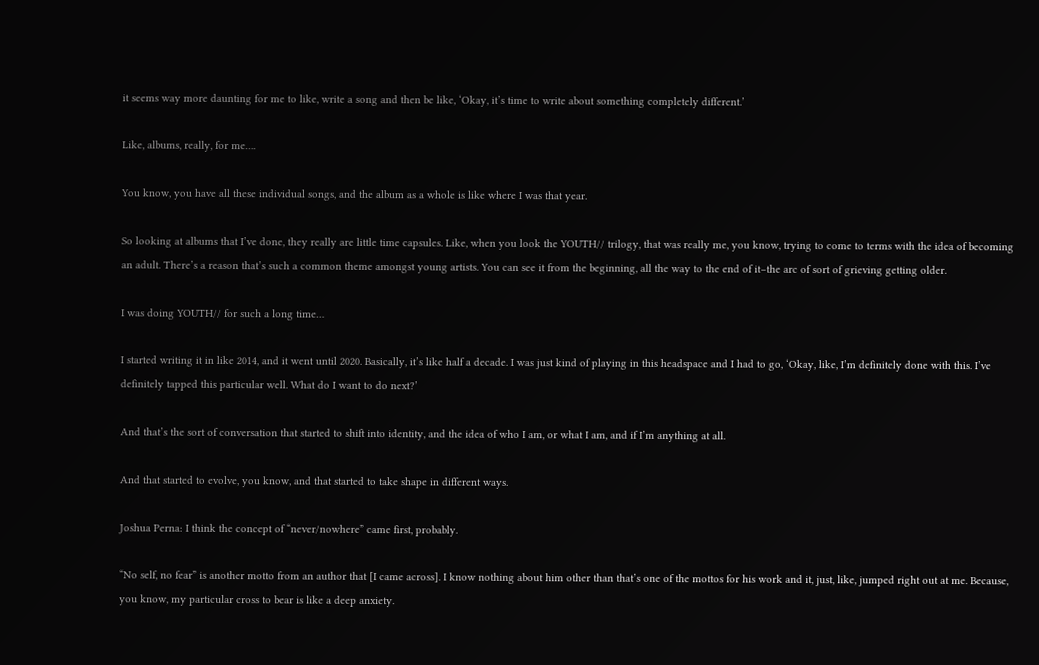it seems way more daunting for me to like, write a song and then be like, ‘Okay, it’s time to write about something completely different.’

Like, albums, really, for me….

You know, you have all these individual songs, and the album as a whole is like where I was that year.

So looking at albums that I’ve done, they really are little time capsules. Like, when you look the YOUTH// trilogy, that was really me, you know, trying to come to terms with the idea of becoming an adult. There’s a reason that’s such a common theme amongst young artists. You can see it from the beginning, all the way to the end of it–the arc of sort of grieving getting older.

I was doing YOUTH// for such a long time…

I started writing it in like 2014, and it went until 2020. Basically, it’s like half a decade. I was just kind of playing in this headspace and I had to go, ‘Okay, like, I’m definitely done with this. I’ve definitely tapped this particular well. What do I want to do next?’

And that’s the sort of conversation that started to shift into identity, and the idea of who I am, or what I am, and if I’m anything at all.

And that started to evolve, you know, and that started to take shape in different ways.

Joshua Perna: I think the concept of “never/nowhere” came first, probably.

“No self, no fear” is another motto from an author that [I came across]. I know nothing about him other than that’s one of the mottos for his work and it, just, like, jumped right out at me. Because, you know, my particular cross to bear is like a deep anxiety.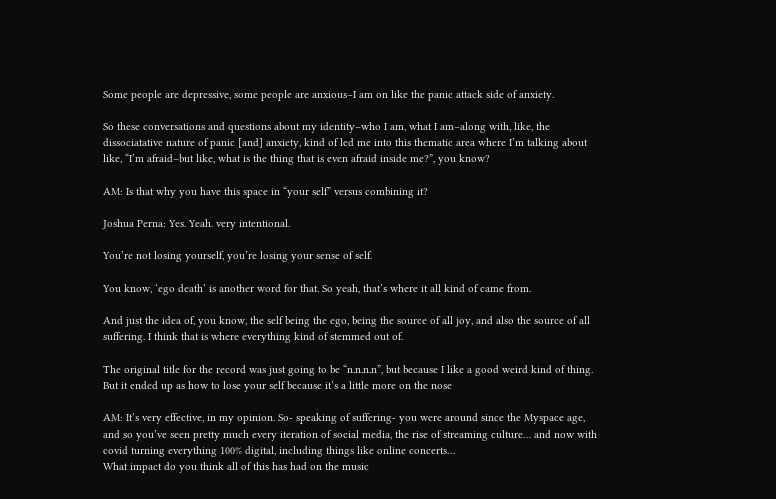Some people are depressive, some people are anxious–I am on like the panic attack side of anxiety.

So these conversations and questions about my identity–who I am, what I am–along with, like, the dissociatative nature of panic [and] anxiety, kind of led me into this thematic area where I’m talking about like, “I’m afraid–but like, what is the thing that is even afraid inside me?”, you know?

AM: Is that why you have this space in “your self” versus combining it?

Joshua Perna: Yes. Yeah. very intentional.

You’re not losing yourself, you’re losing your sense of self.

You know, ‘ego death’ is another word for that. So yeah, that’s where it all kind of came from.

And just the idea of, you know, the self being the ego, being the source of all joy, and also the source of all suffering. I think that is where everything kind of stemmed out of.

The original title for the record was just going to be “n.n.n.n”, but because I like a good weird kind of thing. But it ended up as how to lose your self because it’s a little more on the nose

AM: It’s very effective, in my opinion. So- speaking of suffering- you were around since the Myspace age, and so you’ve seen pretty much every iteration of social media, the rise of streaming culture… and now with covid turning everything 100% digital, including things like online concerts…
What impact do you think all of this has had on the music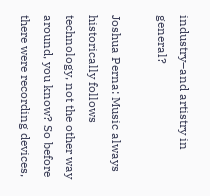industry–and artistry in general?

Joshua Perna: Music always historically follows technology, not the other way around, you know? So before there were recording devices,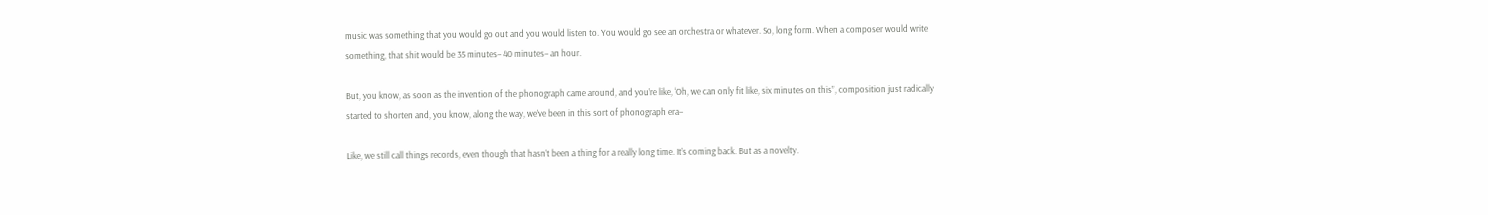music was something that you would go out and you would listen to. You would go see an orchestra or whatever. So, long form. When a composer would write something, that shit would be 35 minutes– 40 minutes– an hour.

But, you know, as soon as the invention of the phonograph came around, and you’re like, ‘Oh, we can only fit like, six minutes on this”, composition just radically started to shorten and, you know, along the way, we’ve been in this sort of phonograph era–

Like, we still call things records, even though that hasn’t been a thing for a really long time. It’s coming back. But as a novelty.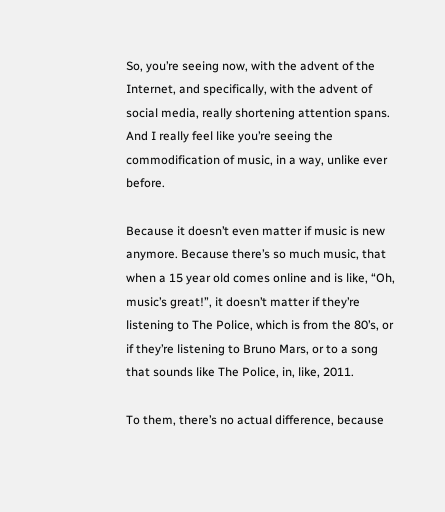So, you’re seeing now, with the advent of the Internet, and specifically, with the advent of social media, really shortening attention spans. And I really feel like you’re seeing the commodification of music, in a way, unlike ever before.

Because it doesn’t even matter if music is new anymore. Because there’s so much music, that when a 15 year old comes online and is like, “Oh, music’s great!”, it doesn’t matter if they’re listening to The Police, which is from the 80’s, or if they’re listening to Bruno Mars, or to a song that sounds like The Police, in, like, 2011.

To them, there’s no actual difference, because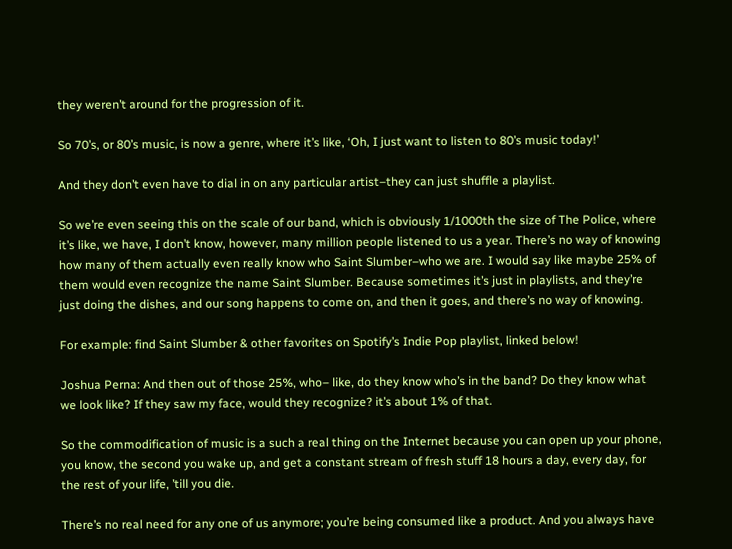they weren’t around for the progression of it.

So 70’s, or 80’s music, is now a genre, where it’s like, ‘Oh, I just want to listen to 80’s music today!’

And they don’t even have to dial in on any particular artist–they can just shuffle a playlist.

So we’re even seeing this on the scale of our band, which is obviously 1/1000th the size of The Police, where it’s like, we have, I don’t know, however, many million people listened to us a year. There’s no way of knowing how many of them actually even really know who Saint Slumber–who we are. I would say like maybe 25% of them would even recognize the name Saint Slumber. Because sometimes it’s just in playlists, and they’re just doing the dishes, and our song happens to come on, and then it goes, and there’s no way of knowing.

For example: find Saint Slumber & other favorites on Spotify’s Indie Pop playlist, linked below!

Joshua Perna: And then out of those 25%, who– like, do they know who’s in the band? Do they know what we look like? If they saw my face, would they recognize? it’s about 1% of that.

So the commodification of music is a such a real thing on the Internet because you can open up your phone, you know, the second you wake up, and get a constant stream of fresh stuff 18 hours a day, every day, for the rest of your life, ’till you die.

There’s no real need for any one of us anymore; you’re being consumed like a product. And you always have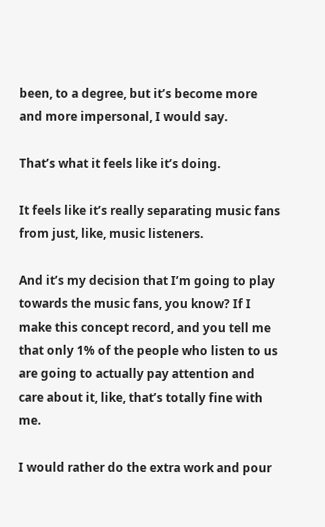been, to a degree, but it’s become more and more impersonal, I would say.

That’s what it feels like it’s doing.

It feels like it’s really separating music fans from just, like, music listeners.

And it’s my decision that I’m going to play towards the music fans, you know? If I make this concept record, and you tell me that only 1% of the people who listen to us are going to actually pay attention and care about it, like, that’s totally fine with me.

I would rather do the extra work and pour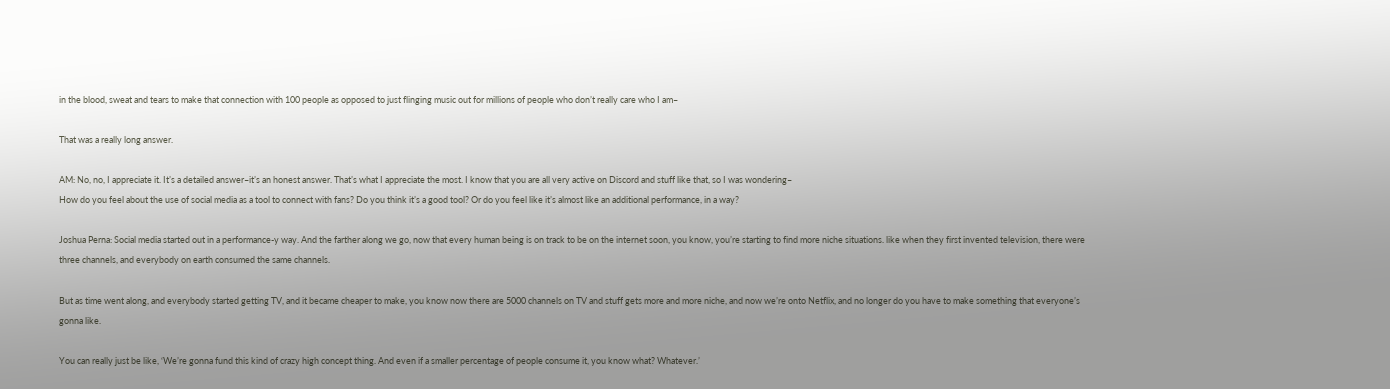in the blood, sweat and tears to make that connection with 100 people as opposed to just flinging music out for millions of people who don’t really care who I am–

That was a really long answer.

AM: No, no, I appreciate it. It’s a detailed answer–it’s an honest answer. That’s what I appreciate the most. I know that you are all very active on Discord and stuff like that, so I was wondering–
How do you feel about the use of social media as a tool to connect with fans? Do you think it’s a good tool? Or do you feel like it’s almost like an additional performance, in a way?

Joshua Perna: Social media started out in a performance-y way. And the farther along we go, now that every human being is on track to be on the internet soon, you know, you’re starting to find more niche situations. like when they first invented television, there were three channels, and everybody on earth consumed the same channels.

But as time went along, and everybody started getting TV, and it became cheaper to make, you know now there are 5000 channels on TV and stuff gets more and more niche, and now we’re onto Netflix, and no longer do you have to make something that everyone’s gonna like.

You can really just be like, ‘We’re gonna fund this kind of crazy high concept thing. And even if a smaller percentage of people consume it, you know what? Whatever.’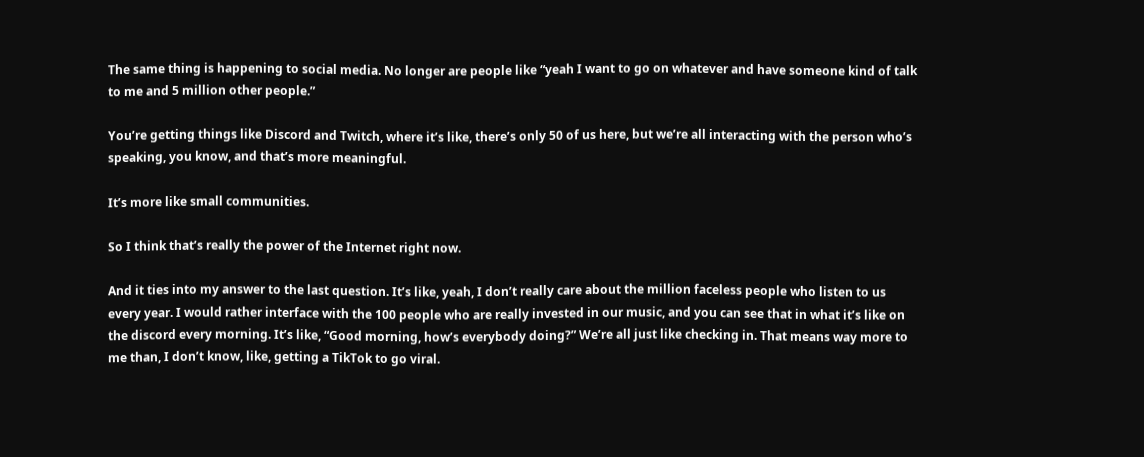The same thing is happening to social media. No longer are people like “yeah I want to go on whatever and have someone kind of talk to me and 5 million other people.”

You’re getting things like Discord and Twitch, where it’s like, there’s only 50 of us here, but we’re all interacting with the person who’s speaking, you know, and that’s more meaningful.

It’s more like small communities.

So I think that’s really the power of the Internet right now.

And it ties into my answer to the last question. It’s like, yeah, I don’t really care about the million faceless people who listen to us every year. I would rather interface with the 100 people who are really invested in our music, and you can see that in what it’s like on the discord every morning. It’s like, “Good morning, how’s everybody doing?” We’re all just like checking in. That means way more to me than, I don’t know, like, getting a TikTok to go viral.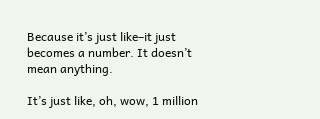Because it’s just like–it just becomes a number. It doesn’t mean anything.

It’s just like, oh, wow, 1 million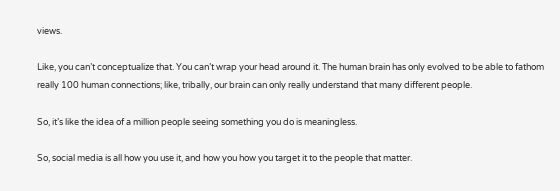views.

Like, you can’t conceptualize that. You can’t wrap your head around it. The human brain has only evolved to be able to fathom really 100 human connections; like, tribally, our brain can only really understand that many different people.

So, it’s like the idea of a million people seeing something you do is meaningless.

So, social media is all how you use it, and how you how you target it to the people that matter.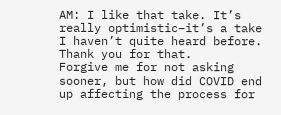AM: I like that take. It’s really optimistic–it’s a take I haven’t quite heard before. Thank you for that.
Forgive me for not asking sooner, but how did COVID end up affecting the process for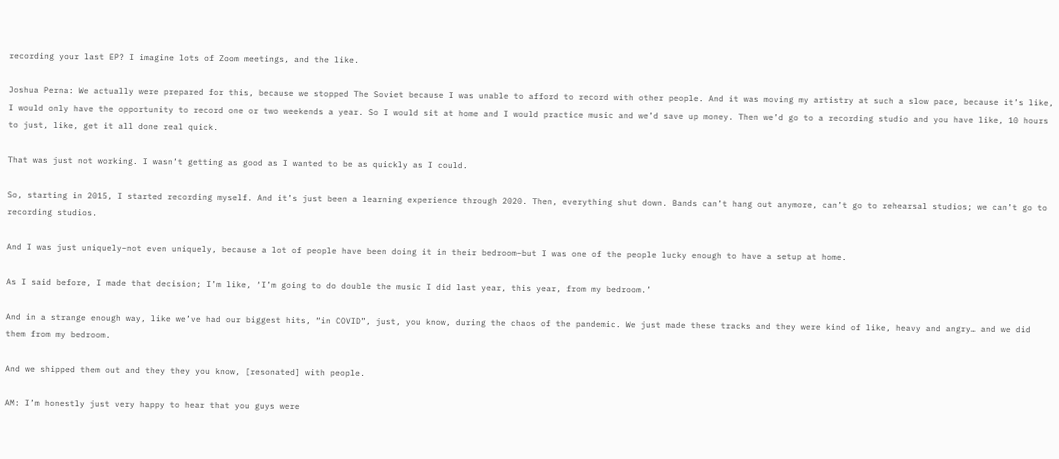recording your last EP? I imagine lots of Zoom meetings, and the like.

Joshua Perna: We actually were prepared for this, because we stopped The Soviet because I was unable to afford to record with other people. And it was moving my artistry at such a slow pace, because it’s like, I would only have the opportunity to record one or two weekends a year. So I would sit at home and I would practice music and we’d save up money. Then we’d go to a recording studio and you have like, 10 hours to just, like, get it all done real quick.

That was just not working. I wasn’t getting as good as I wanted to be as quickly as I could.

So, starting in 2015, I started recording myself. And it’s just been a learning experience through 2020. Then, everything shut down. Bands can’t hang out anymore, can’t go to rehearsal studios; we can’t go to recording studios.

And I was just uniquely–not even uniquely, because a lot of people have been doing it in their bedroom–but I was one of the people lucky enough to have a setup at home.

As I said before, I made that decision; I’m like, ‘I’m going to do double the music I did last year, this year, from my bedroom.’

And in a strange enough way, like we’ve had our biggest hits, “in COVID”, just, you know, during the chaos of the pandemic. We just made these tracks and they were kind of like, heavy and angry… and we did them from my bedroom.

And we shipped them out and they they you know, [resonated] with people.

AM: I’m honestly just very happy to hear that you guys were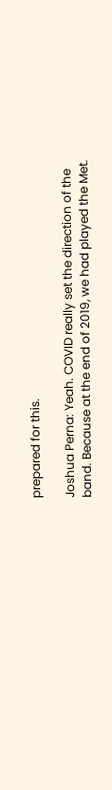prepared for this.

Joshua Perna: Yeah. COVID really set the direction of the band. Because at the end of 2019, we had played the Met.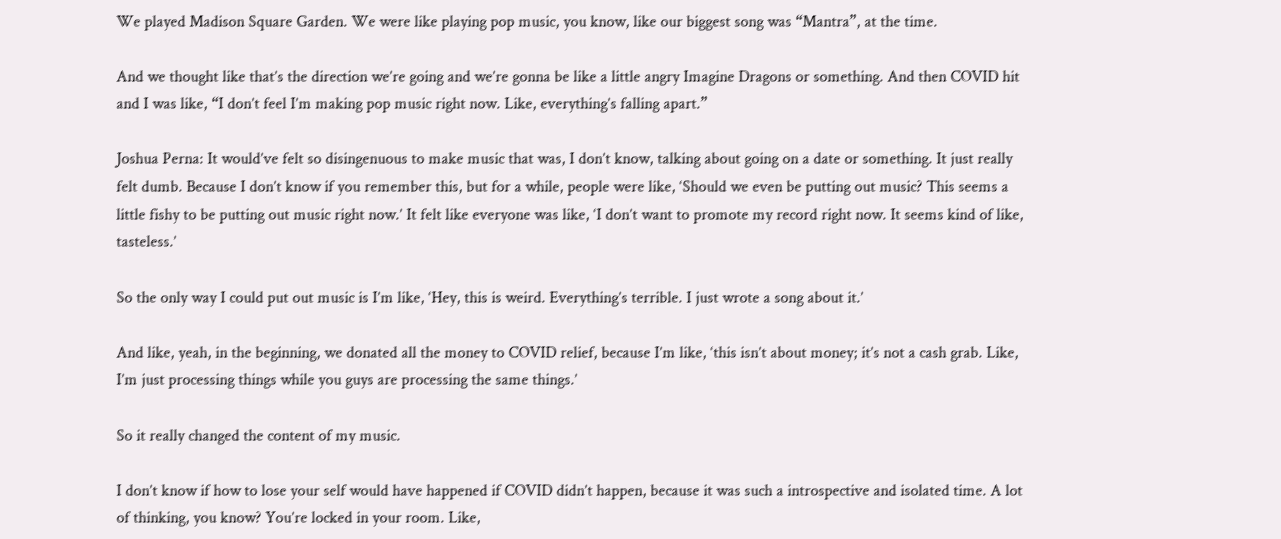We played Madison Square Garden. We were like playing pop music, you know, like our biggest song was “Mantra”, at the time.

And we thought like that’s the direction we’re going and we’re gonna be like a little angry Imagine Dragons or something. And then COVID hit and I was like, “I don’t feel I’m making pop music right now. Like, everything’s falling apart.”

Joshua Perna: It would’ve felt so disingenuous to make music that was, I don’t know, talking about going on a date or something. It just really felt dumb. Because I don’t know if you remember this, but for a while, people were like, ‘Should we even be putting out music? This seems a little fishy to be putting out music right now.’ It felt like everyone was like, ‘I don’t want to promote my record right now. It seems kind of like, tasteless.’

So the only way I could put out music is I’m like, ‘Hey, this is weird. Everything’s terrible. I just wrote a song about it.’

And like, yeah, in the beginning, we donated all the money to COVID relief, because I’m like, ‘this isn’t about money; it’s not a cash grab. Like, I’m just processing things while you guys are processing the same things.’

So it really changed the content of my music.

I don’t know if how to lose your self would have happened if COVID didn’t happen, because it was such a introspective and isolated time. A lot of thinking, you know? You’re locked in your room. Like,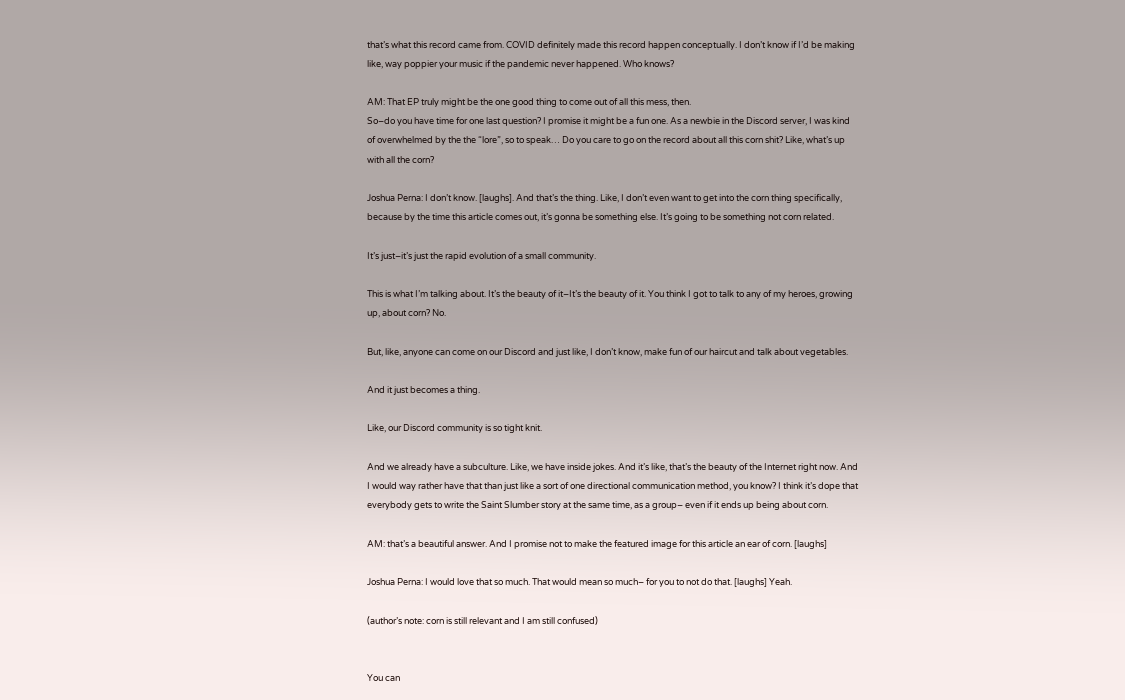that’s what this record came from. COVID definitely made this record happen conceptually. I don’t know if I’d be making like, way poppier your music if the pandemic never happened. Who knows?

AM: That EP truly might be the one good thing to come out of all this mess, then.
So–do you have time for one last question? I promise it might be a fun one. As a newbie in the Discord server, I was kind of overwhelmed by the the “lore”, so to speak… Do you care to go on the record about all this corn shit? Like, what’s up with all the corn?

Joshua Perna: I don’t know. [laughs]. And that’s the thing. Like, I don’t even want to get into the corn thing specifically, because by the time this article comes out, it’s gonna be something else. It’s going to be something not corn related.

It’s just–it’s just the rapid evolution of a small community.

This is what I’m talking about. It’s the beauty of it–It’s the beauty of it. You think I got to talk to any of my heroes, growing up, about corn? No.

But, like, anyone can come on our Discord and just like, I don’t know, make fun of our haircut and talk about vegetables.

And it just becomes a thing.

Like, our Discord community is so tight knit.

And we already have a subculture. Like, we have inside jokes. And it’s like, that’s the beauty of the Internet right now. And I would way rather have that than just like a sort of one directional communication method, you know? I think it’s dope that everybody gets to write the Saint Slumber story at the same time, as a group– even if it ends up being about corn.

AM: that’s a beautiful answer. And I promise not to make the featured image for this article an ear of corn. [laughs]

Joshua Perna: I would love that so much. That would mean so much– for you to not do that. [laughs] Yeah.

(author’s note: corn is still relevant and I am still confused)


You can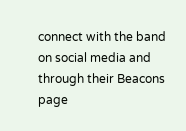connect with the band on social media and through their Beacons page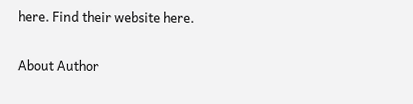here. Find their website here.

About Author